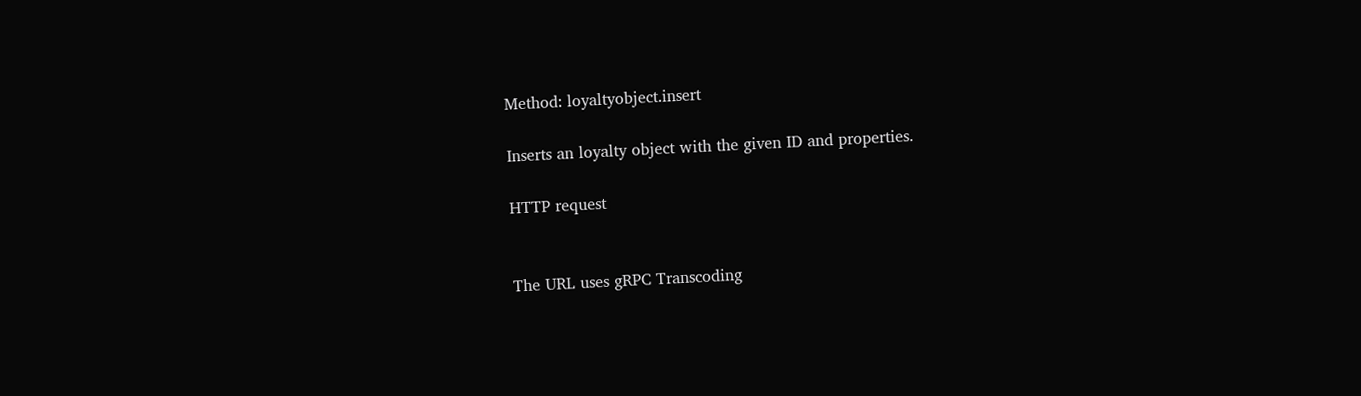Method: loyaltyobject.insert

Inserts an loyalty object with the given ID and properties.

HTTP request


The URL uses gRPC Transcoding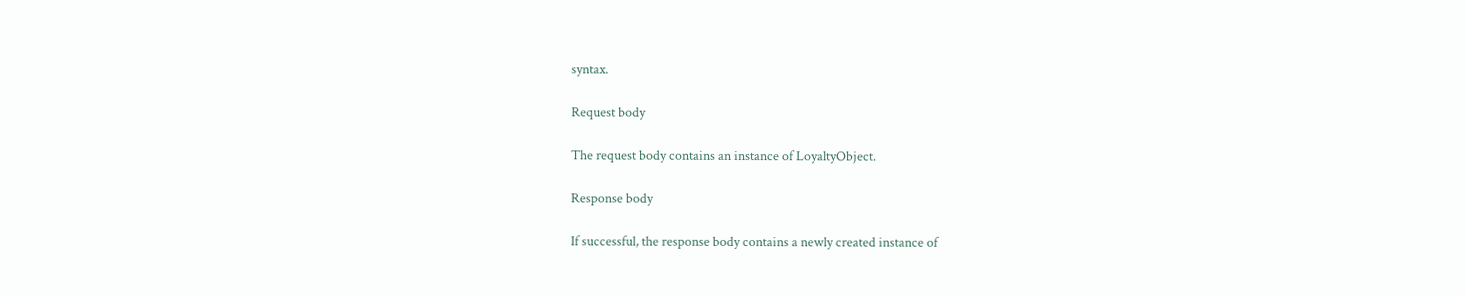syntax.

Request body

The request body contains an instance of LoyaltyObject.

Response body

If successful, the response body contains a newly created instance of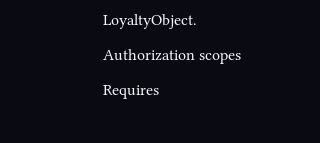LoyaltyObject.

Authorization scopes

Requires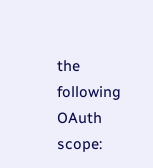the following OAuth scope: